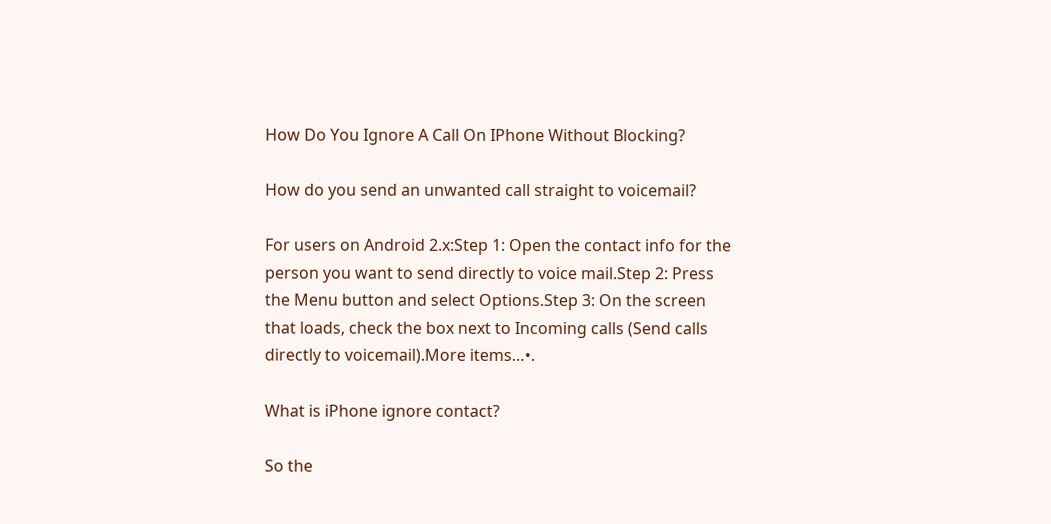How Do You Ignore A Call On IPhone Without Blocking?

How do you send an unwanted call straight to voicemail?

For users on Android 2.x:Step 1: Open the contact info for the person you want to send directly to voice mail.Step 2: Press the Menu button and select Options.Step 3: On the screen that loads, check the box next to Incoming calls (Send calls directly to voicemail).More items…•.

What is iPhone ignore contact?

So the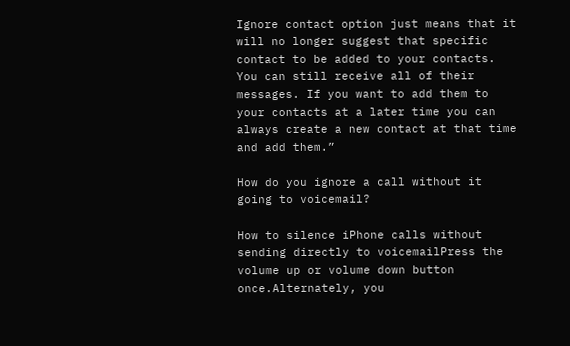Ignore contact option just means that it will no longer suggest that specific contact to be added to your contacts. You can still receive all of their messages. If you want to add them to your contacts at a later time you can always create a new contact at that time and add them.”

How do you ignore a call without it going to voicemail?

How to silence iPhone calls without sending directly to voicemailPress the volume up or volume down button once.Alternately, you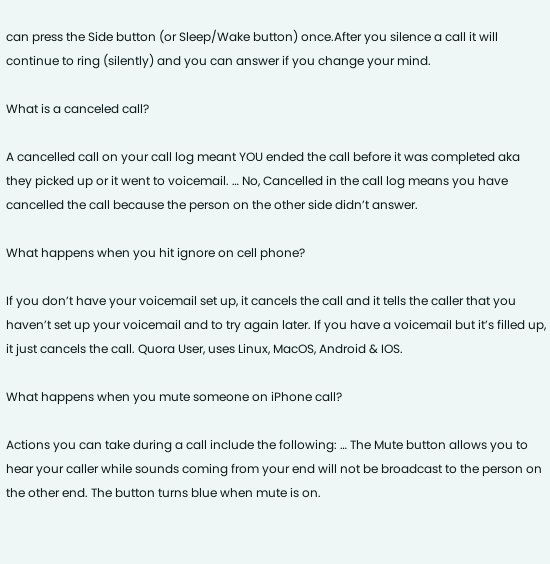can press the Side button (or Sleep/Wake button) once.After you silence a call it will continue to ring (silently) and you can answer if you change your mind.

What is a canceled call?

A cancelled call on your call log meant YOU ended the call before it was completed aka they picked up or it went to voicemail. … No, Cancelled in the call log means you have cancelled the call because the person on the other side didn’t answer.

What happens when you hit ignore on cell phone?

If you don’t have your voicemail set up, it cancels the call and it tells the caller that you haven’t set up your voicemail and to try again later. If you have a voicemail but it’s filled up, it just cancels the call. Quora User, uses Linux, MacOS, Android & IOS.

What happens when you mute someone on iPhone call?

Actions you can take during a call include the following: … The Mute button allows you to hear your caller while sounds coming from your end will not be broadcast to the person on the other end. The button turns blue when mute is on.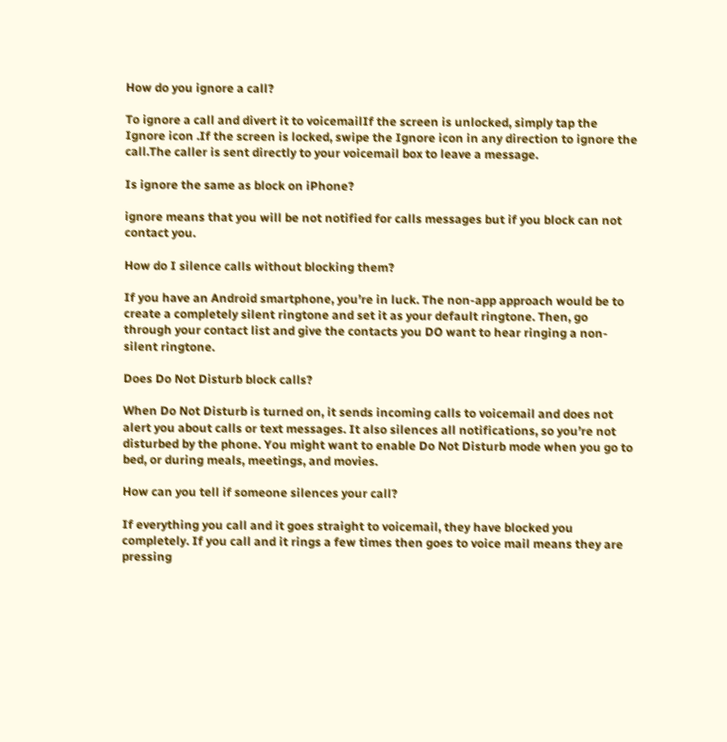How do you ignore a call?

To ignore a call and divert it to voicemailIf the screen is unlocked, simply tap the Ignore icon .If the screen is locked, swipe the Ignore icon in any direction to ignore the call.The caller is sent directly to your voicemail box to leave a message.

Is ignore the same as block on iPhone?

ignore means that you will be not notified for calls messages but if you block can not contact you.

How do I silence calls without blocking them?

If you have an Android smartphone, you’re in luck. The non-app approach would be to create a completely silent ringtone and set it as your default ringtone. Then, go through your contact list and give the contacts you DO want to hear ringing a non-silent ringtone.

Does Do Not Disturb block calls?

When Do Not Disturb is turned on, it sends incoming calls to voicemail and does not alert you about calls or text messages. It also silences all notifications, so you’re not disturbed by the phone. You might want to enable Do Not Disturb mode when you go to bed, or during meals, meetings, and movies.

How can you tell if someone silences your call?

If everything you call and it goes straight to voicemail, they have blocked you completely. If you call and it rings a few times then goes to voice mail means they are pressing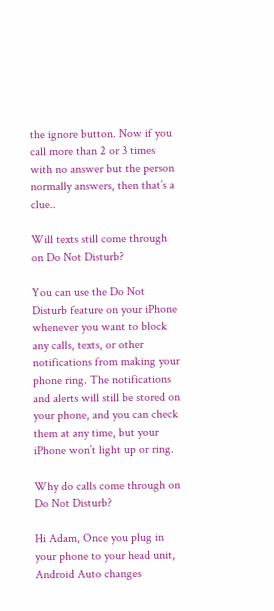the ignore button. Now if you call more than 2 or 3 times with no answer but the person normally answers, then that’s a clue..

Will texts still come through on Do Not Disturb?

You can use the Do Not Disturb feature on your iPhone whenever you want to block any calls, texts, or other notifications from making your phone ring. The notifications and alerts will still be stored on your phone, and you can check them at any time, but your iPhone won’t light up or ring.

Why do calls come through on Do Not Disturb?

Hi Adam, Once you plug in your phone to your head unit, Android Auto changes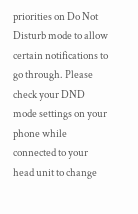priorities on Do Not Disturb mode to allow certain notifications to go through. Please check your DND mode settings on your phone while connected to your head unit to change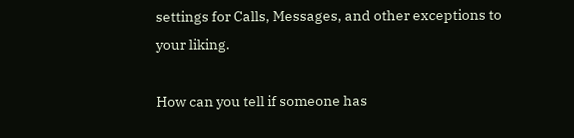settings for Calls, Messages, and other exceptions to your liking.

How can you tell if someone has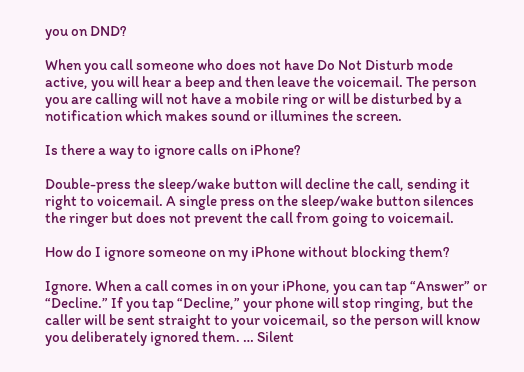you on DND?

When you call someone who does not have Do Not Disturb mode active, you will hear a beep and then leave the voicemail. The person you are calling will not have a mobile ring or will be disturbed by a notification which makes sound or illumines the screen.

Is there a way to ignore calls on iPhone?

Double-press the sleep/wake button will decline the call, sending it right to voicemail. A single press on the sleep/wake button silences the ringer but does not prevent the call from going to voicemail.

How do I ignore someone on my iPhone without blocking them?

Ignore. When a call comes in on your iPhone, you can tap “Answer” or “Decline.” If you tap “Decline,” your phone will stop ringing, but the caller will be sent straight to your voicemail, so the person will know you deliberately ignored them. … Silent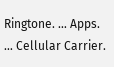Ringtone. … Apps. … Cellular Carrier.